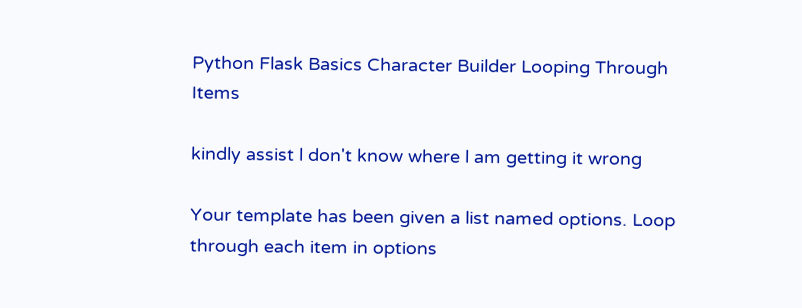Python Flask Basics Character Builder Looping Through Items

kindly assist l don't know where l am getting it wrong

Your template has been given a list named options. Loop through each item in options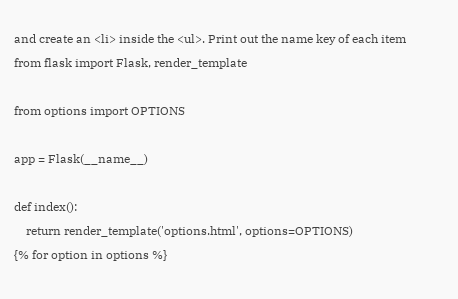and create an <li> inside the <ul>. Print out the name key of each item
from flask import Flask, render_template

from options import OPTIONS

app = Flask(__name__)

def index():
    return render_template('options.html', options=OPTIONS)
{% for option in options %}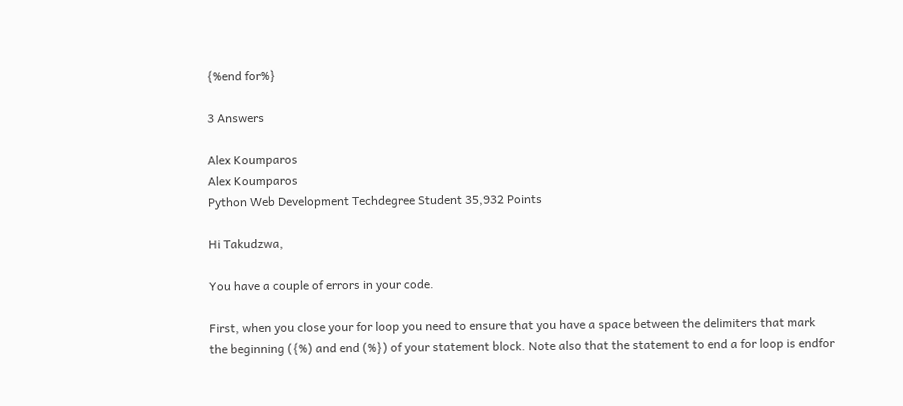{%end for%}

3 Answers

Alex Koumparos
Alex Koumparos
Python Web Development Techdegree Student 35,932 Points

Hi Takudzwa,

You have a couple of errors in your code.

First, when you close your for loop you need to ensure that you have a space between the delimiters that mark the beginning ({%) and end (%}) of your statement block. Note also that the statement to end a for loop is endfor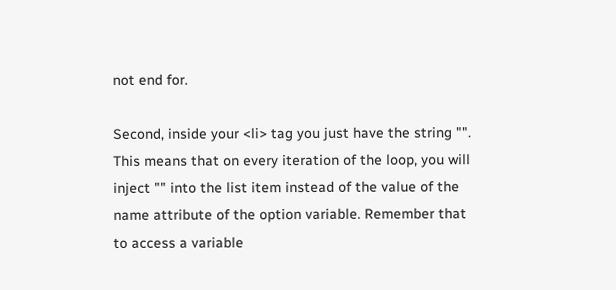not end for.

Second, inside your <li> tag you just have the string "". This means that on every iteration of the loop, you will inject "" into the list item instead of the value of the name attribute of the option variable. Remember that to access a variable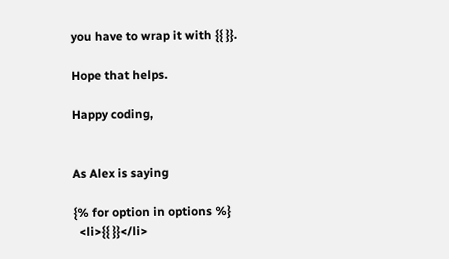you have to wrap it with {{ }}.

Hope that helps.

Happy coding,


As Alex is saying

{% for option in options %}
  <li>{{ }}</li>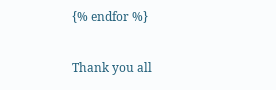{% endfor %}

Thank you all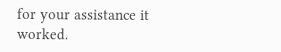for your assistance it worked.